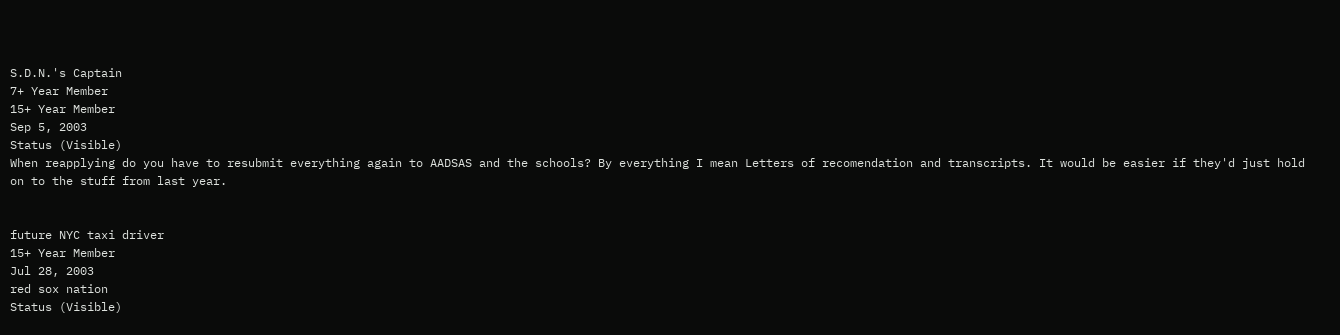S.D.N.'s Captain
7+ Year Member
15+ Year Member
Sep 5, 2003
Status (Visible)
When reapplying do you have to resubmit everything again to AADSAS and the schools? By everything I mean Letters of recomendation and transcripts. It would be easier if they'd just hold on to the stuff from last year.


future NYC taxi driver
15+ Year Member
Jul 28, 2003
red sox nation
Status (Visible)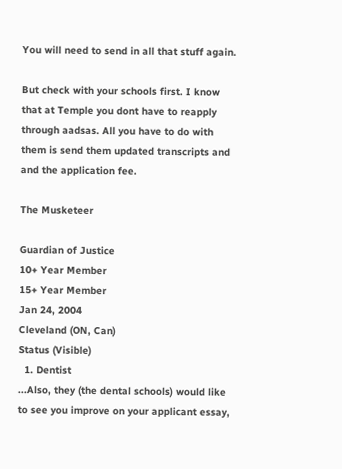You will need to send in all that stuff again.

But check with your schools first. I know that at Temple you dont have to reapply through aadsas. All you have to do with them is send them updated transcripts and and the application fee.

The Musketeer

Guardian of Justice
10+ Year Member
15+ Year Member
Jan 24, 2004
Cleveland (ON, Can)
Status (Visible)
  1. Dentist
...Also, they (the dental schools) would like to see you improve on your applicant essay,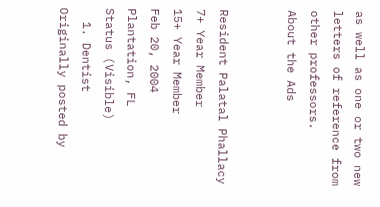as well as one or two new letters of reference from other professors.
About the Ads


Resident Palatal Phallacy
7+ Year Member
15+ Year Member
Feb 20, 2004
Plantation, FL
Status (Visible)
  1. Dentist
Originally posted by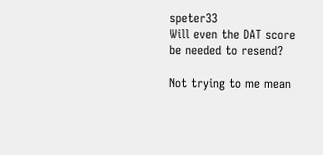speter33
Will even the DAT score be needed to resend?

Not trying to me mean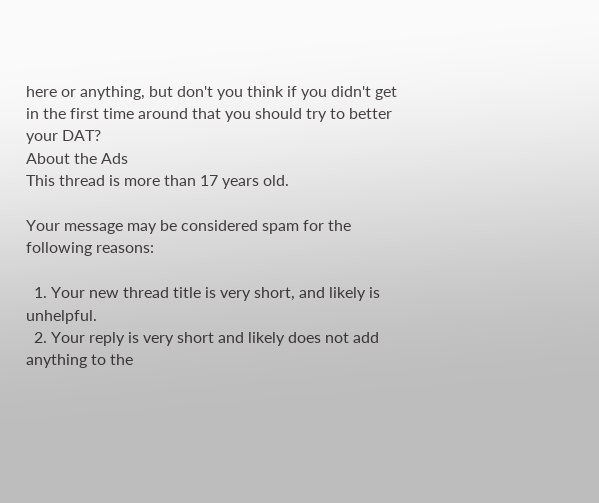here or anything, but don't you think if you didn't get in the first time around that you should try to better your DAT?
About the Ads
This thread is more than 17 years old.

Your message may be considered spam for the following reasons:

  1. Your new thread title is very short, and likely is unhelpful.
  2. Your reply is very short and likely does not add anything to the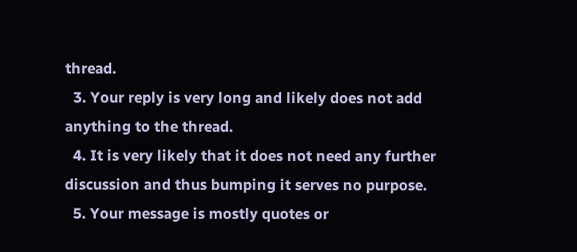thread.
  3. Your reply is very long and likely does not add anything to the thread.
  4. It is very likely that it does not need any further discussion and thus bumping it serves no purpose.
  5. Your message is mostly quotes or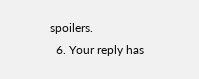spoilers.
  6. Your reply has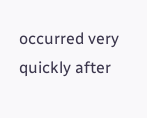occurred very quickly after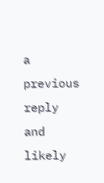a previous reply and likely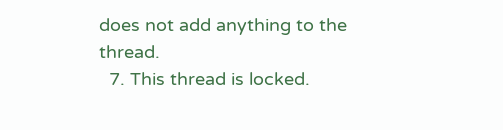does not add anything to the thread.
  7. This thread is locked.